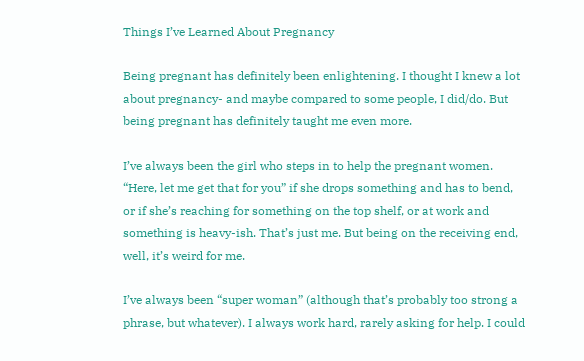Things I’ve Learned About Pregnancy

Being pregnant has definitely been enlightening. I thought I knew a lot about pregnancy- and maybe compared to some people, I did/do. But being pregnant has definitely taught me even more.

I’ve always been the girl who steps in to help the pregnant women. “Here, let me get that for you” if she drops something and has to bend, or if she’s reaching for something on the top shelf, or at work and something is heavy-ish. That’s just me. But being on the receiving end, well, it’s weird for me.

I’ve always been “super woman” (although that’s probably too strong a phrase, but whatever). I always work hard, rarely asking for help. I could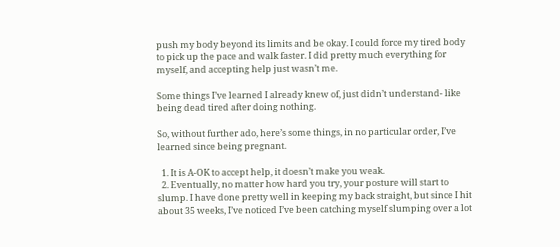push my body beyond its limits and be okay. I could force my tired body to pick up the pace and walk faster. I did pretty much everything for myself, and accepting help just wasn’t me.

Some things I’ve learned I already knew of, just didn’t understand- like being dead tired after doing nothing.

So, without further ado, here’s some things, in no particular order, I’ve learned since being pregnant.

  1. It is A-OK to accept help, it doesn’t make you weak.
  2. Eventually, no matter how hard you try, your posture will start to slump. I have done pretty well in keeping my back straight, but since I hit about 35 weeks, I’ve noticed I’ve been catching myself slumping over a lot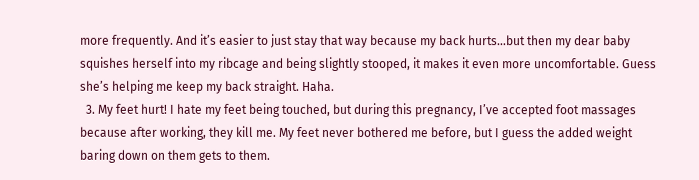more frequently. And it’s easier to just stay that way because my back hurts…but then my dear baby squishes herself into my ribcage and being slightly stooped, it makes it even more uncomfortable. Guess she’s helping me keep my back straight. Haha.
  3. My feet hurt! I hate my feet being touched, but during this pregnancy, I’ve accepted foot massages because after working, they kill me. My feet never bothered me before, but I guess the added weight baring down on them gets to them.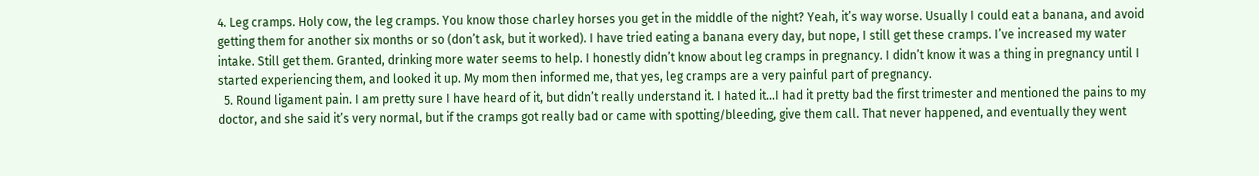4. Leg cramps. Holy cow, the leg cramps. You know those charley horses you get in the middle of the night? Yeah, it’s way worse. Usually I could eat a banana, and avoid getting them for another six months or so (don’t ask, but it worked). I have tried eating a banana every day, but nope, I still get these cramps. I’ve increased my water intake. Still get them. Granted, drinking more water seems to help. I honestly didn’t know about leg cramps in pregnancy. I didn’t know it was a thing in pregnancy until I started experiencing them, and looked it up. My mom then informed me, that yes, leg cramps are a very painful part of pregnancy.
  5. Round ligament pain. I am pretty sure I have heard of it, but didn’t really understand it. I hated it…I had it pretty bad the first trimester and mentioned the pains to my doctor, and she said it’s very normal, but if the cramps got really bad or came with spotting/bleeding, give them call. That never happened, and eventually they went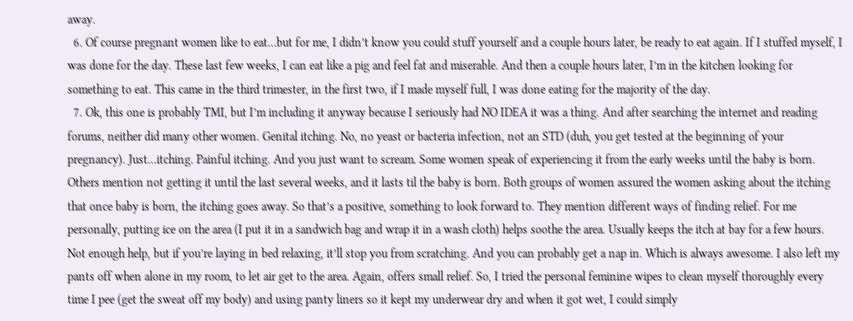away.
  6. Of course pregnant women like to eat…but for me, I didn’t know you could stuff yourself and a couple hours later, be ready to eat again. If I stuffed myself, I was done for the day. These last few weeks, I can eat like a pig and feel fat and miserable. And then a couple hours later, I’m in the kitchen looking for something to eat. This came in the third trimester, in the first two, if I made myself full, I was done eating for the majority of the day.
  7. Ok, this one is probably TMI, but I’m including it anyway because I seriously had NO IDEA it was a thing. And after searching the internet and reading forums, neither did many other women. Genital itching. No, no yeast or bacteria infection, not an STD (duh, you get tested at the beginning of your pregnancy). Just…itching. Painful itching. And you just want to scream. Some women speak of experiencing it from the early weeks until the baby is born. Others mention not getting it until the last several weeks, and it lasts til the baby is born. Both groups of women assured the women asking about the itching that once baby is born, the itching goes away. So that’s a positive, something to look forward to. They mention different ways of finding relief. For me personally, putting ice on the area (I put it in a sandwich bag and wrap it in a wash cloth) helps soothe the area. Usually keeps the itch at bay for a few hours. Not enough help, but if you’re laying in bed relaxing, it’ll stop you from scratching. And you can probably get a nap in. Which is always awesome. I also left my pants off when alone in my room, to let air get to the area. Again, offers small relief. So, I tried the personal feminine wipes to clean myself thoroughly every time I pee (get the sweat off my body) and using panty liners so it kept my underwear dry and when it got wet, I could simply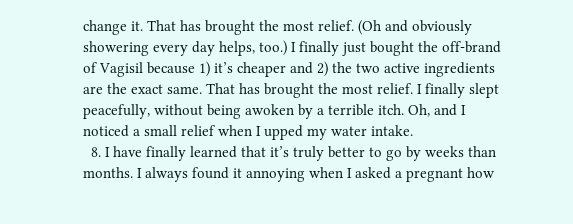change it. That has brought the most relief. (Oh and obviously showering every day helps, too.) I finally just bought the off-brand of Vagisil because 1) it’s cheaper and 2) the two active ingredients are the exact same. That has brought the most relief. I finally slept peacefully, without being awoken by a terrible itch. Oh, and I noticed a small relief when I upped my water intake.
  8. I have finally learned that it’s truly better to go by weeks than months. I always found it annoying when I asked a pregnant how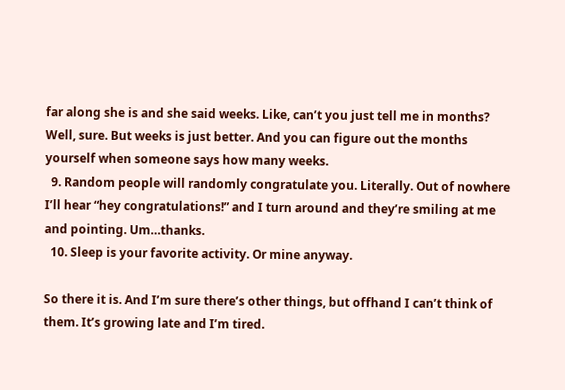far along she is and she said weeks. Like, can’t you just tell me in months? Well, sure. But weeks is just better. And you can figure out the months yourself when someone says how many weeks.
  9. Random people will randomly congratulate you. Literally. Out of nowhere I’ll hear “hey congratulations!” and I turn around and they’re smiling at me and pointing. Um…thanks.
  10. Sleep is your favorite activity. Or mine anyway.

So there it is. And I’m sure there’s other things, but offhand I can’t think of them. It’s growing late and I’m tired.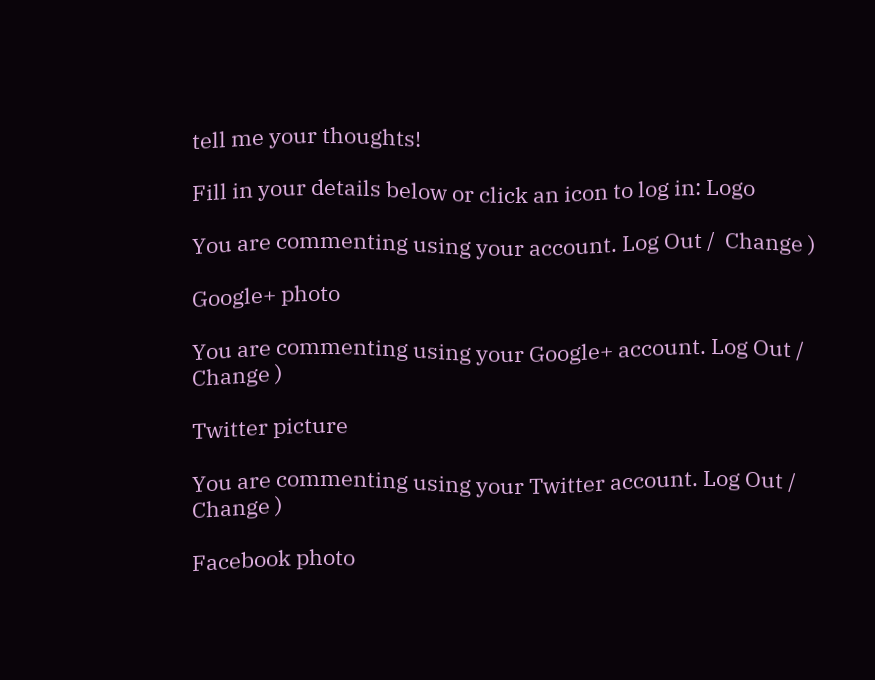tell me your thoughts!

Fill in your details below or click an icon to log in: Logo

You are commenting using your account. Log Out /  Change )

Google+ photo

You are commenting using your Google+ account. Log Out /  Change )

Twitter picture

You are commenting using your Twitter account. Log Out /  Change )

Facebook photo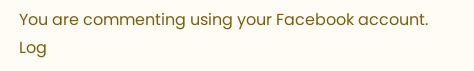You are commenting using your Facebook account. Log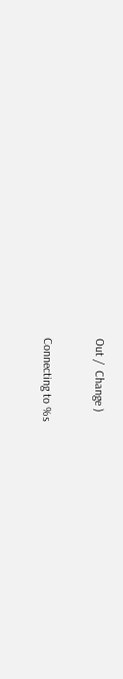Out /  Change )


Connecting to %s